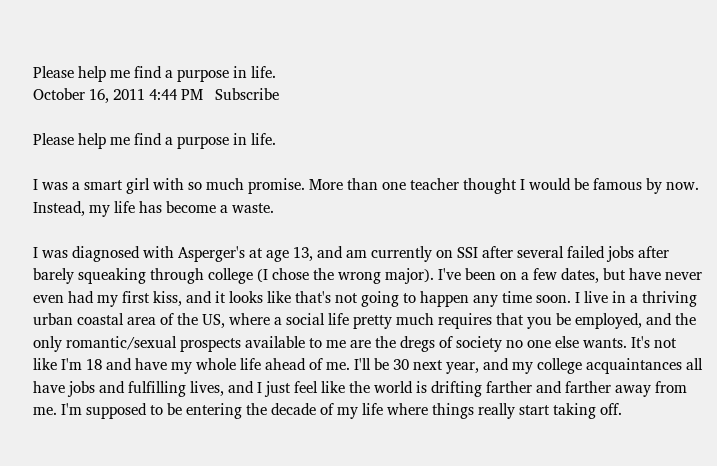Please help me find a purpose in life.
October 16, 2011 4:44 PM   Subscribe

Please help me find a purpose in life.

I was a smart girl with so much promise. More than one teacher thought I would be famous by now. Instead, my life has become a waste.

I was diagnosed with Asperger's at age 13, and am currently on SSI after several failed jobs after barely squeaking through college (I chose the wrong major). I've been on a few dates, but have never even had my first kiss, and it looks like that's not going to happen any time soon. I live in a thriving urban coastal area of the US, where a social life pretty much requires that you be employed, and the only romantic/sexual prospects available to me are the dregs of society no one else wants. It's not like I'm 18 and have my whole life ahead of me. I'll be 30 next year, and my college acquaintances all have jobs and fulfilling lives, and I just feel like the world is drifting farther and farther away from me. I'm supposed to be entering the decade of my life where things really start taking off.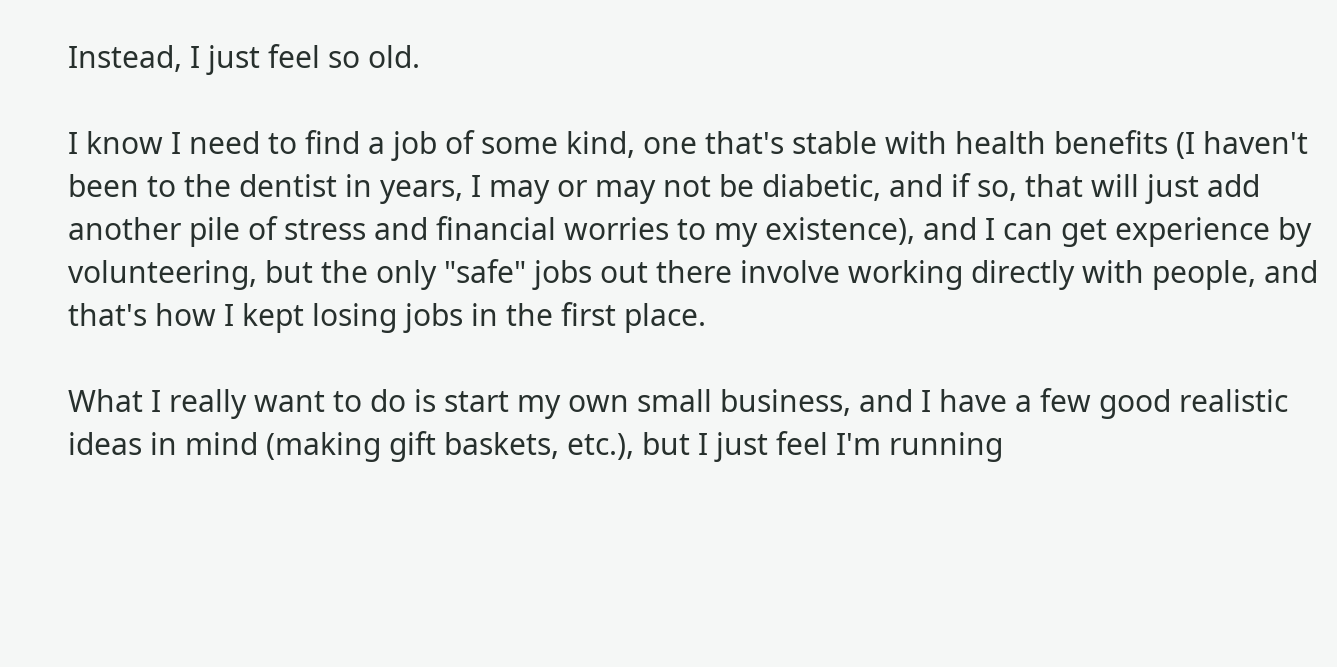Instead, I just feel so old.

I know I need to find a job of some kind, one that's stable with health benefits (I haven't been to the dentist in years, I may or may not be diabetic, and if so, that will just add another pile of stress and financial worries to my existence), and I can get experience by volunteering, but the only "safe" jobs out there involve working directly with people, and that's how I kept losing jobs in the first place.

What I really want to do is start my own small business, and I have a few good realistic ideas in mind (making gift baskets, etc.), but I just feel I'm running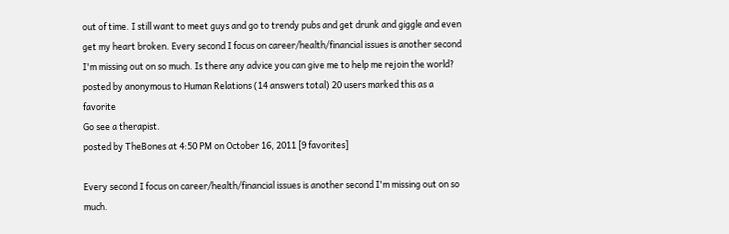out of time. I still want to meet guys and go to trendy pubs and get drunk and giggle and even get my heart broken. Every second I focus on career/health/financial issues is another second I'm missing out on so much. Is there any advice you can give me to help me rejoin the world?
posted by anonymous to Human Relations (14 answers total) 20 users marked this as a favorite
Go see a therapist.
posted by TheBones at 4:50 PM on October 16, 2011 [9 favorites]

Every second I focus on career/health/financial issues is another second I'm missing out on so much.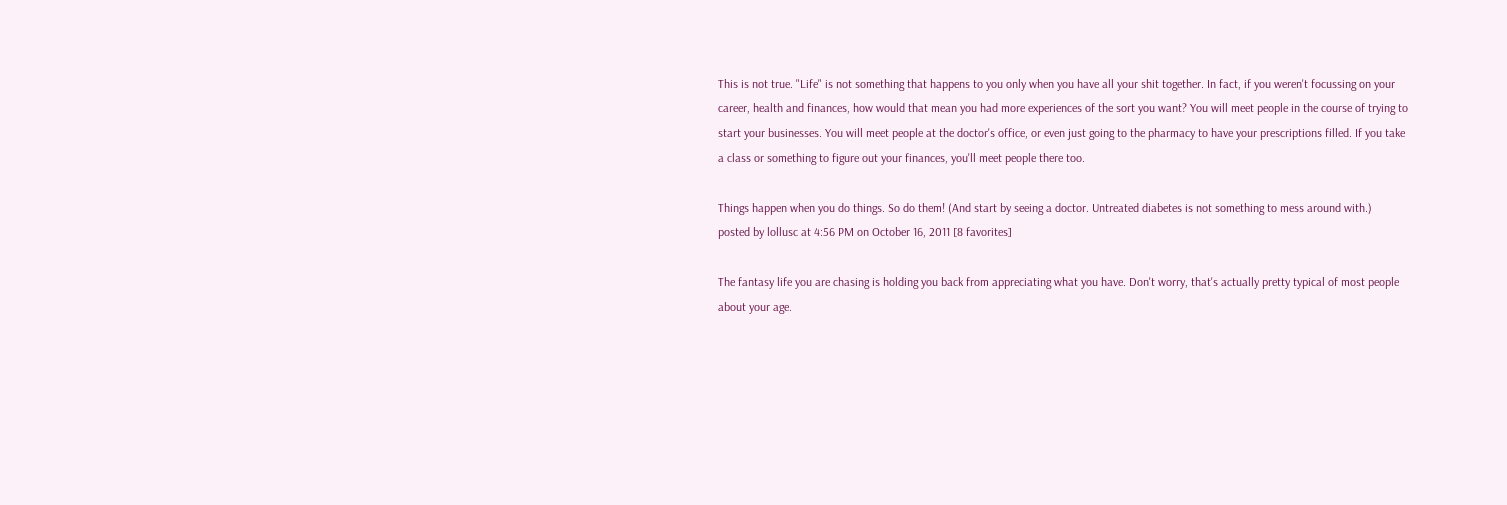This is not true. "Life" is not something that happens to you only when you have all your shit together. In fact, if you weren't focussing on your career, health and finances, how would that mean you had more experiences of the sort you want? You will meet people in the course of trying to start your businesses. You will meet people at the doctor's office, or even just going to the pharmacy to have your prescriptions filled. If you take a class or something to figure out your finances, you'll meet people there too.

Things happen when you do things. So do them! (And start by seeing a doctor. Untreated diabetes is not something to mess around with.)
posted by lollusc at 4:56 PM on October 16, 2011 [8 favorites]

The fantasy life you are chasing is holding you back from appreciating what you have. Don't worry, that's actually pretty typical of most people about your age.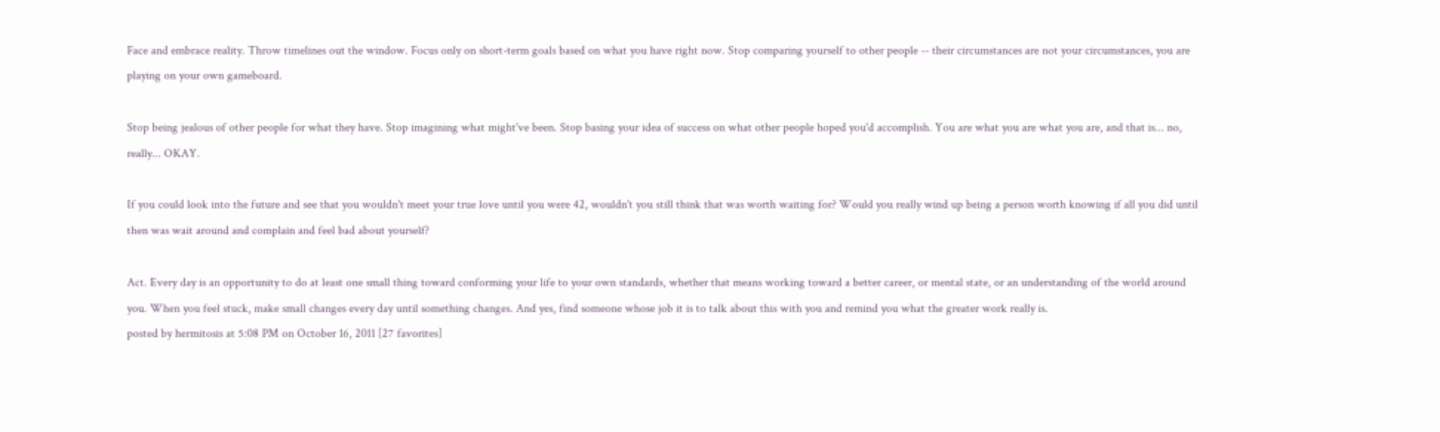Face and embrace reality. Throw timelines out the window. Focus only on short-term goals based on what you have right now. Stop comparing yourself to other people -- their circumstances are not your circumstances, you are playing on your own gameboard.

Stop being jealous of other people for what they have. Stop imagining what might've been. Stop basing your idea of success on what other people hoped you'd accomplish. You are what you are what you are, and that is... no, really... OKAY.

If you could look into the future and see that you wouldn't meet your true love until you were 42, wouldn't you still think that was worth waiting for? Would you really wind up being a person worth knowing if all you did until then was wait around and complain and feel bad about yourself?

Act. Every day is an opportunity to do at least one small thing toward conforming your life to your own standards, whether that means working toward a better career, or mental state, or an understanding of the world around you. When you feel stuck, make small changes every day until something changes. And yes, find someone whose job it is to talk about this with you and remind you what the greater work really is.
posted by hermitosis at 5:08 PM on October 16, 2011 [27 favorites]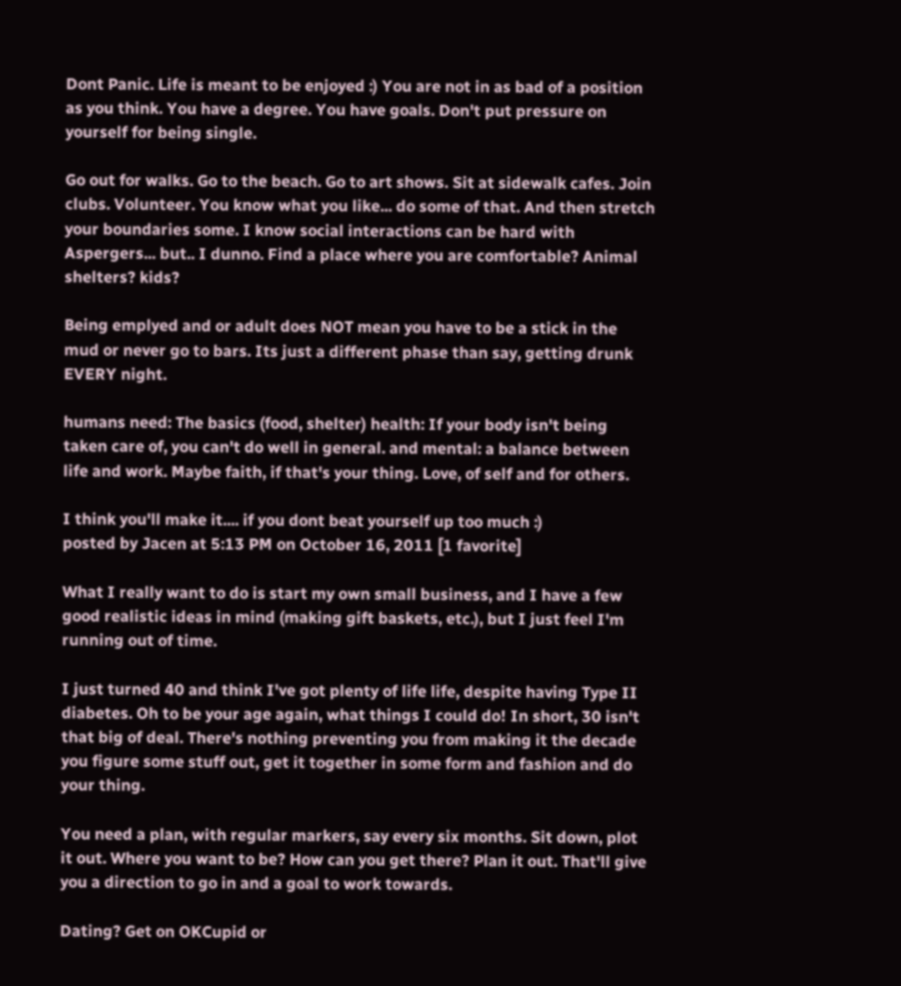Dont Panic. Life is meant to be enjoyed :) You are not in as bad of a position as you think. You have a degree. You have goals. Don't put pressure on yourself for being single.

Go out for walks. Go to the beach. Go to art shows. Sit at sidewalk cafes. Join clubs. Volunteer. You know what you like... do some of that. And then stretch your boundaries some. I know social interactions can be hard with Aspergers... but.. I dunno. Find a place where you are comfortable? Animal shelters? kids?

Being emplyed and or adult does NOT mean you have to be a stick in the mud or never go to bars. Its just a different phase than say, getting drunk EVERY night.

humans need: The basics (food, shelter) health: If your body isn't being taken care of, you can't do well in general. and mental: a balance between life and work. Maybe faith, if that's your thing. Love, of self and for others.

I think you'll make it.... if you dont beat yourself up too much :)
posted by Jacen at 5:13 PM on October 16, 2011 [1 favorite]

What I really want to do is start my own small business, and I have a few good realistic ideas in mind (making gift baskets, etc.), but I just feel I'm running out of time.

I just turned 40 and think I've got plenty of life life, despite having Type II diabetes. Oh to be your age again, what things I could do! In short, 30 isn't that big of deal. There's nothing preventing you from making it the decade you figure some stuff out, get it together in some form and fashion and do your thing.

You need a plan, with regular markers, say every six months. Sit down, plot it out. Where you want to be? How can you get there? Plan it out. That'll give you a direction to go in and a goal to work towards.

Dating? Get on OKCupid or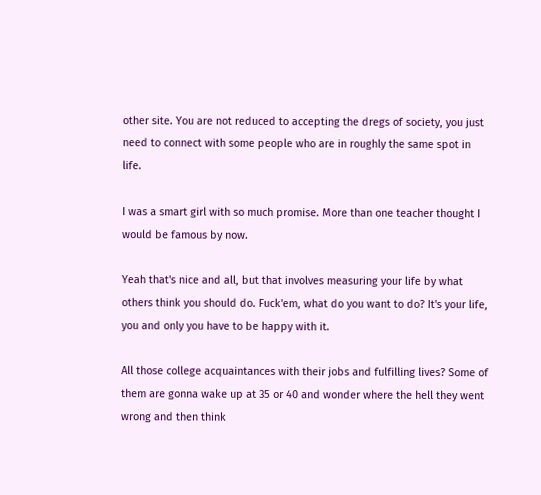other site. You are not reduced to accepting the dregs of society, you just need to connect with some people who are in roughly the same spot in life.

I was a smart girl with so much promise. More than one teacher thought I would be famous by now.

Yeah that's nice and all, but that involves measuring your life by what others think you should do. Fuck'em, what do you want to do? It's your life, you and only you have to be happy with it.

All those college acquaintances with their jobs and fulfilling lives? Some of them are gonna wake up at 35 or 40 and wonder where the hell they went wrong and then think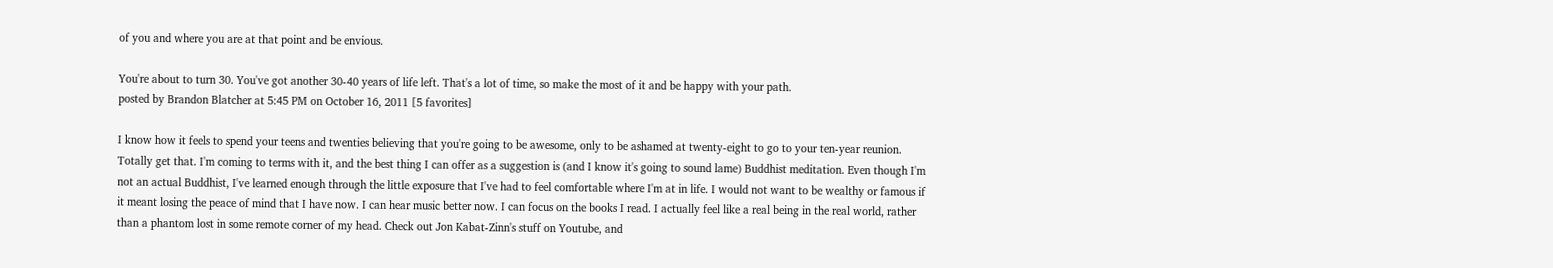of you and where you are at that point and be envious.

You're about to turn 30. You've got another 30-40 years of life left. That's a lot of time, so make the most of it and be happy with your path.
posted by Brandon Blatcher at 5:45 PM on October 16, 2011 [5 favorites]

I know how it feels to spend your teens and twenties believing that you're going to be awesome, only to be ashamed at twenty-eight to go to your ten-year reunion. Totally get that. I'm coming to terms with it, and the best thing I can offer as a suggestion is (and I know it's going to sound lame) Buddhist meditation. Even though I'm not an actual Buddhist, I've learned enough through the little exposure that I've had to feel comfortable where I'm at in life. I would not want to be wealthy or famous if it meant losing the peace of mind that I have now. I can hear music better now. I can focus on the books I read. I actually feel like a real being in the real world, rather than a phantom lost in some remote corner of my head. Check out Jon Kabat-Zinn's stuff on Youtube, and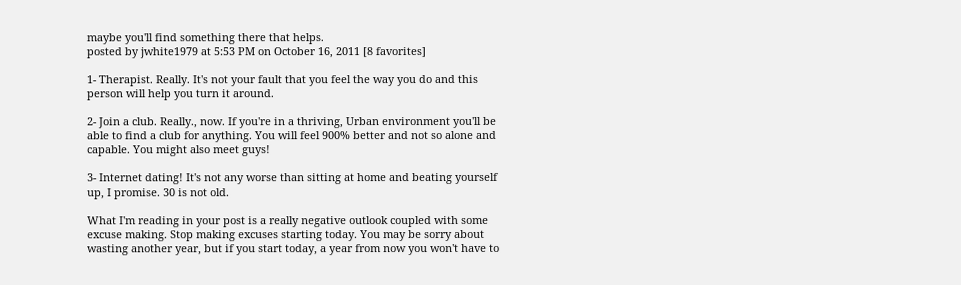maybe you'll find something there that helps.
posted by jwhite1979 at 5:53 PM on October 16, 2011 [8 favorites]

1- Therapist. Really. It's not your fault that you feel the way you do and this person will help you turn it around.

2- Join a club. Really., now. If you're in a thriving, Urban environment you'll be able to find a club for anything. You will feel 900% better and not so alone and capable. You might also meet guys!

3- Internet dating! It's not any worse than sitting at home and beating yourself up, I promise. 30 is not old.

What I'm reading in your post is a really negative outlook coupled with some excuse making. Stop making excuses starting today. You may be sorry about wasting another year, but if you start today, a year from now you won't have to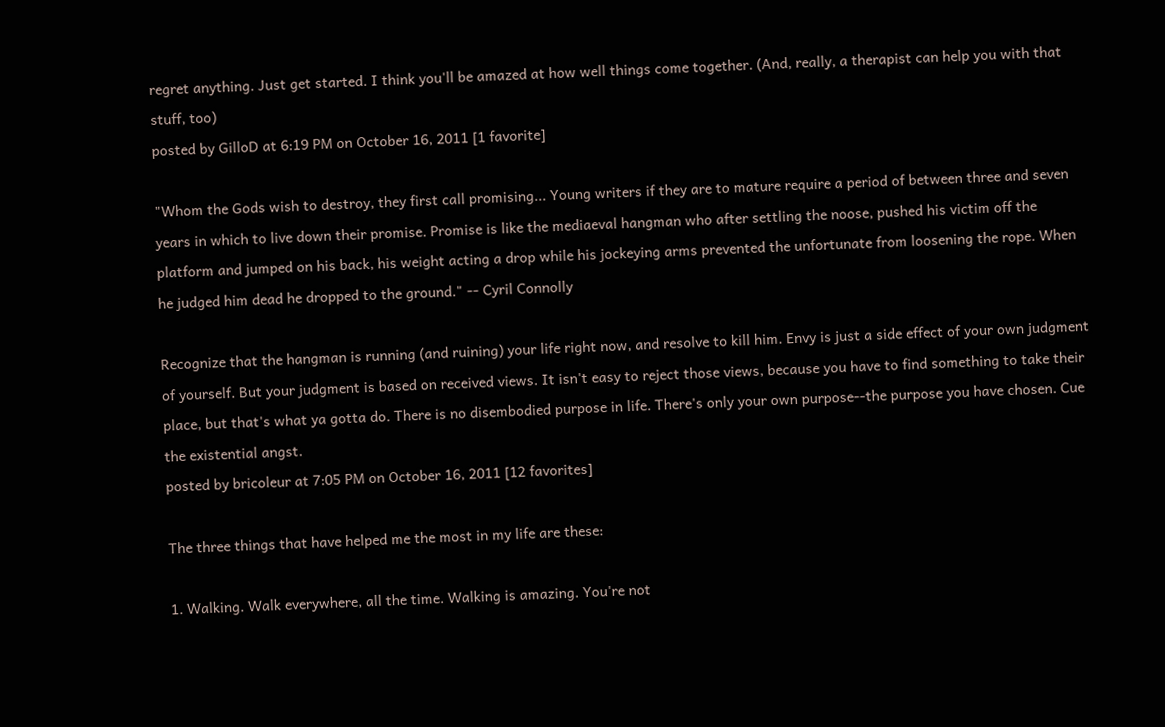regret anything. Just get started. I think you'll be amazed at how well things come together. (And, really, a therapist can help you with that stuff, too)
posted by GilloD at 6:19 PM on October 16, 2011 [1 favorite]

"Whom the Gods wish to destroy, they first call promising... Young writers if they are to mature require a period of between three and seven years in which to live down their promise. Promise is like the mediaeval hangman who after settling the noose, pushed his victim off the platform and jumped on his back, his weight acting a drop while his jockeying arms prevented the unfortunate from loosening the rope. When he judged him dead he dropped to the ground." -- Cyril Connolly

Recognize that the hangman is running (and ruining) your life right now, and resolve to kill him. Envy is just a side effect of your own judgment of yourself. But your judgment is based on received views. It isn't easy to reject those views, because you have to find something to take their place, but that's what ya gotta do. There is no disembodied purpose in life. There's only your own purpose--the purpose you have chosen. Cue the existential angst.
posted by bricoleur at 7:05 PM on October 16, 2011 [12 favorites]

The three things that have helped me the most in my life are these:

1. Walking. Walk everywhere, all the time. Walking is amazing. You're not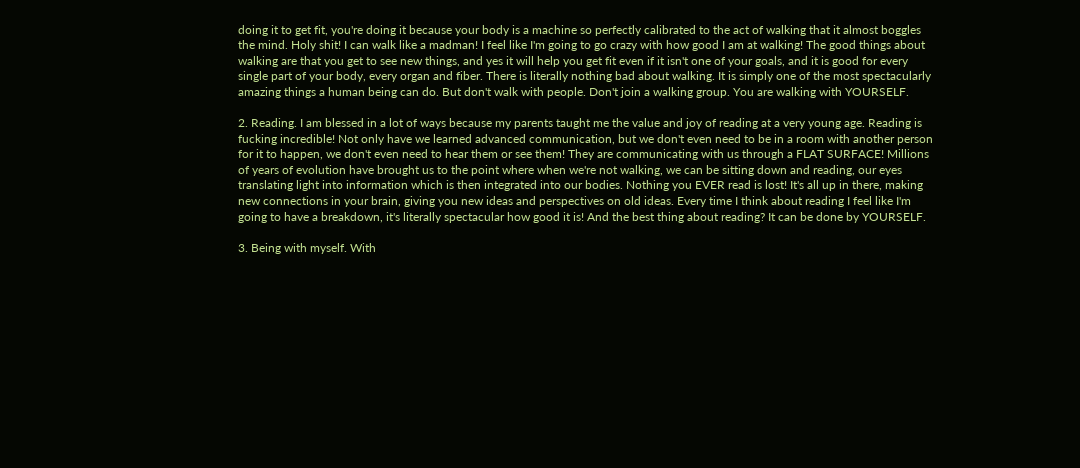doing it to get fit, you're doing it because your body is a machine so perfectly calibrated to the act of walking that it almost boggles the mind. Holy shit! I can walk like a madman! I feel like I'm going to go crazy with how good I am at walking! The good things about walking are that you get to see new things, and yes it will help you get fit even if it isn't one of your goals, and it is good for every single part of your body, every organ and fiber. There is literally nothing bad about walking. It is simply one of the most spectacularly amazing things a human being can do. But don't walk with people. Don't join a walking group. You are walking with YOURSELF.

2. Reading. I am blessed in a lot of ways because my parents taught me the value and joy of reading at a very young age. Reading is fucking incredible! Not only have we learned advanced communication, but we don't even need to be in a room with another person for it to happen, we don't even need to hear them or see them! They are communicating with us through a FLAT SURFACE! Millions of years of evolution have brought us to the point where when we're not walking, we can be sitting down and reading, our eyes translating light into information which is then integrated into our bodies. Nothing you EVER read is lost! It's all up in there, making new connections in your brain, giving you new ideas and perspectives on old ideas. Every time I think about reading I feel like I'm going to have a breakdown, it's literally spectacular how good it is! And the best thing about reading? It can be done by YOURSELF.

3. Being with myself. With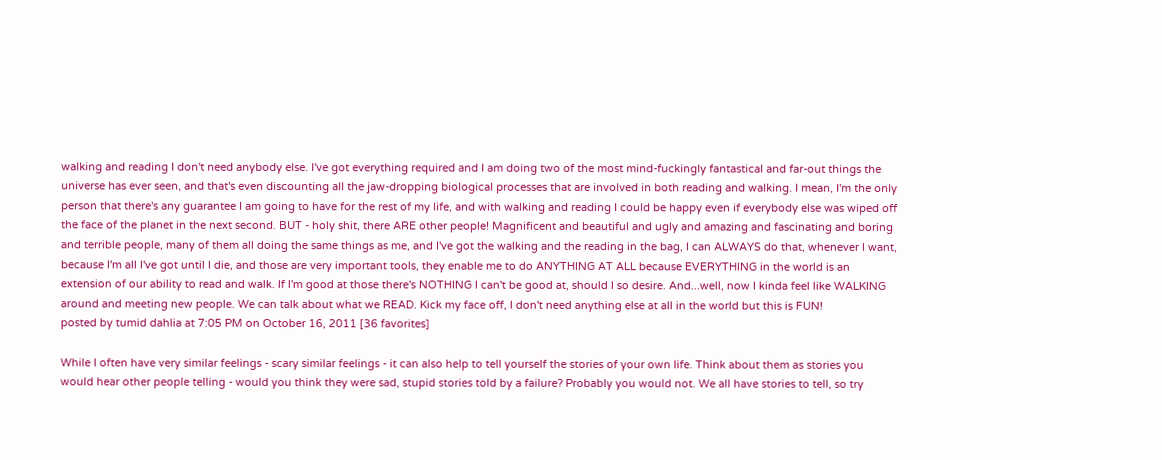walking and reading I don't need anybody else. I've got everything required and I am doing two of the most mind-fuckingly fantastical and far-out things the universe has ever seen, and that's even discounting all the jaw-dropping biological processes that are involved in both reading and walking. I mean, I'm the only person that there's any guarantee I am going to have for the rest of my life, and with walking and reading I could be happy even if everybody else was wiped off the face of the planet in the next second. BUT - holy shit, there ARE other people! Magnificent and beautiful and ugly and amazing and fascinating and boring and terrible people, many of them all doing the same things as me, and I've got the walking and the reading in the bag, I can ALWAYS do that, whenever I want, because I'm all I've got until I die, and those are very important tools, they enable me to do ANYTHING AT ALL because EVERYTHING in the world is an extension of our ability to read and walk. If I'm good at those there's NOTHING I can't be good at, should I so desire. And...well, now I kinda feel like WALKING around and meeting new people. We can talk about what we READ. Kick my face off, I don't need anything else at all in the world but this is FUN!
posted by tumid dahlia at 7:05 PM on October 16, 2011 [36 favorites]

While I often have very similar feelings - scary similar feelings - it can also help to tell yourself the stories of your own life. Think about them as stories you would hear other people telling - would you think they were sad, stupid stories told by a failure? Probably you would not. We all have stories to tell, so try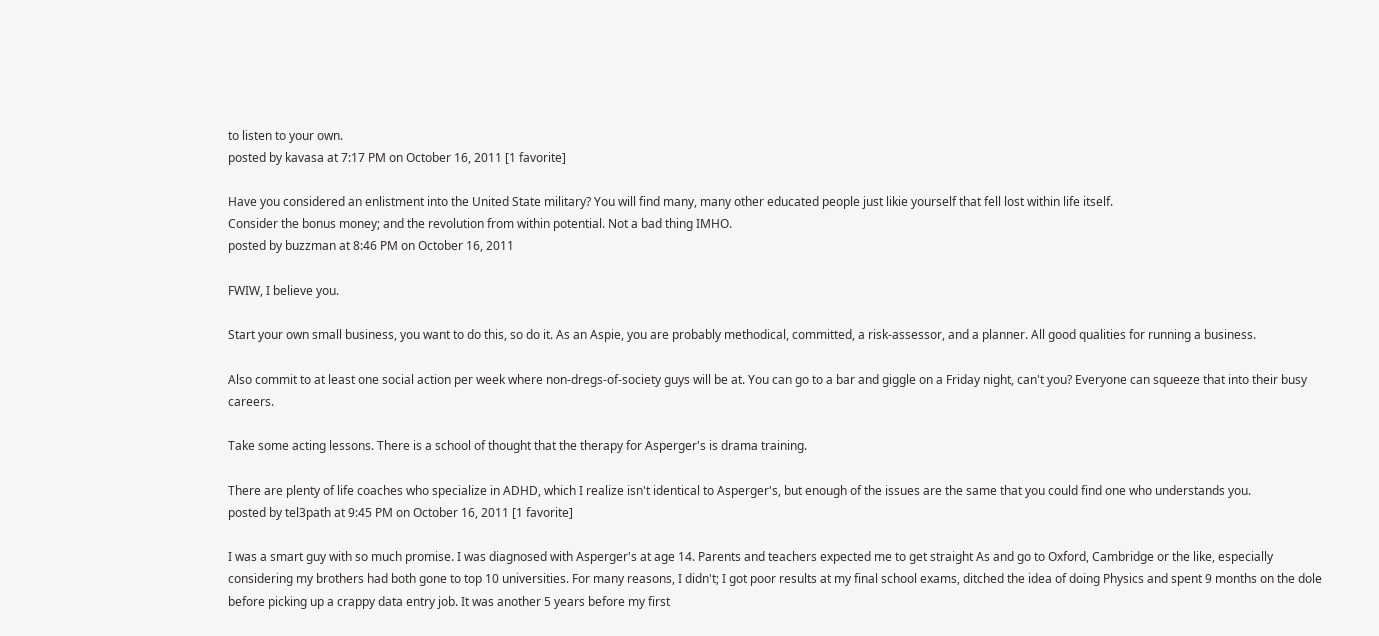to listen to your own.
posted by kavasa at 7:17 PM on October 16, 2011 [1 favorite]

Have you considered an enlistment into the United State military? You will find many, many other educated people just likie yourself that fell lost within life itself.
Consider the bonus money; and the revolution from within potential. Not a bad thing IMHO.
posted by buzzman at 8:46 PM on October 16, 2011

FWIW, I believe you.

Start your own small business, you want to do this, so do it. As an Aspie, you are probably methodical, committed, a risk-assessor, and a planner. All good qualities for running a business.

Also commit to at least one social action per week where non-dregs-of-society guys will be at. You can go to a bar and giggle on a Friday night, can't you? Everyone can squeeze that into their busy careers.

Take some acting lessons. There is a school of thought that the therapy for Asperger's is drama training.

There are plenty of life coaches who specialize in ADHD, which I realize isn't identical to Asperger's, but enough of the issues are the same that you could find one who understands you.
posted by tel3path at 9:45 PM on October 16, 2011 [1 favorite]

I was a smart guy with so much promise. I was diagnosed with Asperger's at age 14. Parents and teachers expected me to get straight As and go to Oxford, Cambridge or the like, especially considering my brothers had both gone to top 10 universities. For many reasons, I didn't; I got poor results at my final school exams, ditched the idea of doing Physics and spent 9 months on the dole before picking up a crappy data entry job. It was another 5 years before my first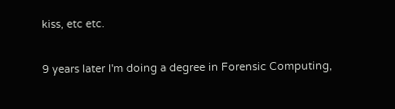kiss, etc etc.

9 years later I'm doing a degree in Forensic Computing,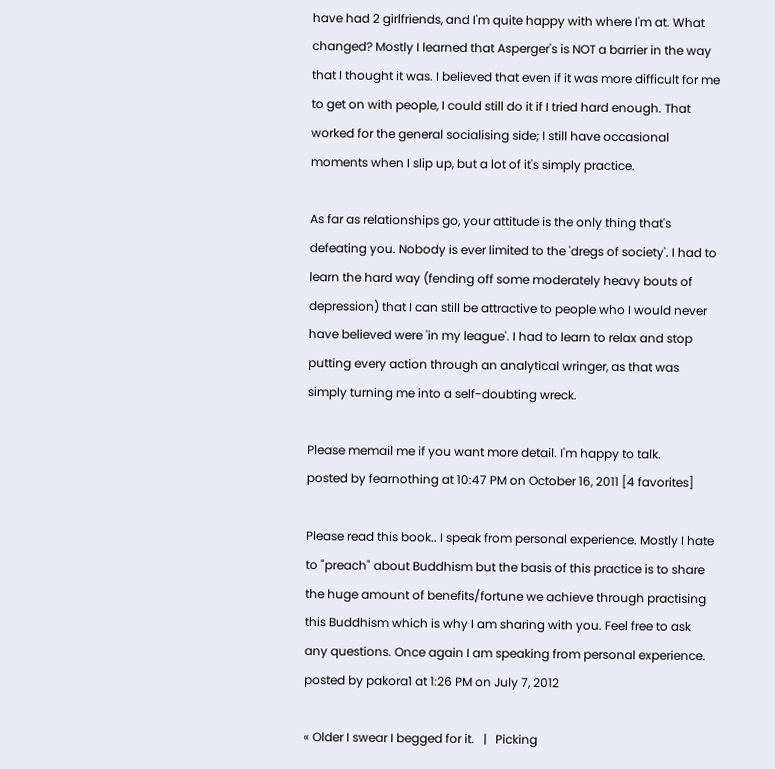have had 2 girlfriends, and I'm quite happy with where I'm at. What changed? Mostly I learned that Asperger's is NOT a barrier in the way that I thought it was. I believed that even if it was more difficult for me to get on with people, I could still do it if I tried hard enough. That worked for the general socialising side; I still have occasional moments when I slip up, but a lot of it's simply practice.

As far as relationships go, your attitude is the only thing that's defeating you. Nobody is ever limited to the 'dregs of society'. I had to learn the hard way (fending off some moderately heavy bouts of depression) that I can still be attractive to people who I would never have believed were 'in my league'. I had to learn to relax and stop putting every action through an analytical wringer, as that was simply turning me into a self-doubting wreck.

Please memail me if you want more detail. I'm happy to talk.
posted by fearnothing at 10:47 PM on October 16, 2011 [4 favorites]

Please read this book.. I speak from personal experience. Mostly I hate to "preach" about Buddhism but the basis of this practice is to share the huge amount of benefits/fortune we achieve through practising this Buddhism which is why I am sharing with you. Feel free to ask any questions. Once again I am speaking from personal experience.
posted by pakora1 at 1:26 PM on July 7, 2012

« Older I swear I begged for it.   |   Picking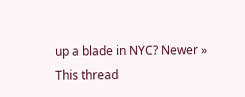up a blade in NYC? Newer »
This thread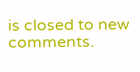is closed to new comments.